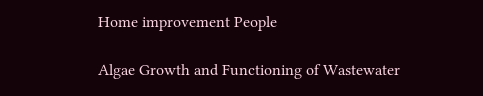Home improvement People

Algae Growth and Functioning of Wastewater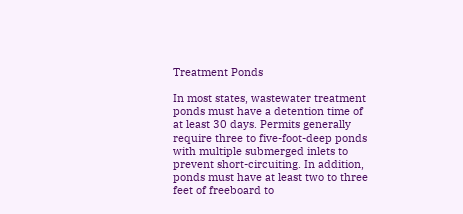Treatment Ponds

In most states, wastewater treatment ponds must have a detention time of at least 30 days. Permits generally require three to five-foot-deep ponds with multiple submerged inlets to prevent short-circuiting. In addition, ponds must have at least two to three feet of freeboard to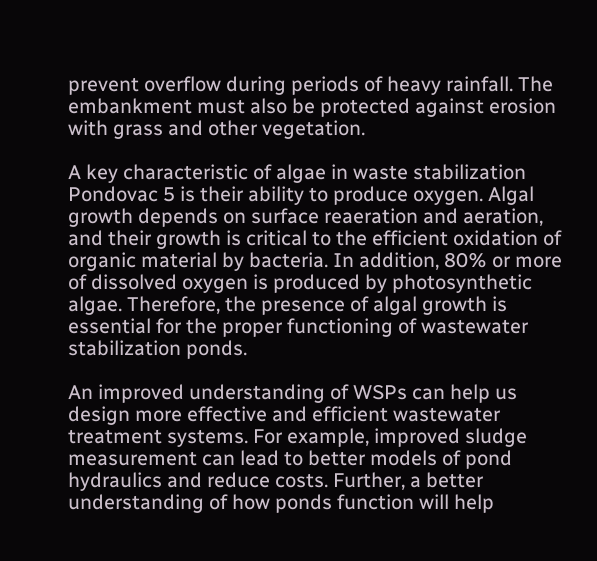prevent overflow during periods of heavy rainfall. The embankment must also be protected against erosion with grass and other vegetation.

A key characteristic of algae in waste stabilization Pondovac 5 is their ability to produce oxygen. Algal growth depends on surface reaeration and aeration, and their growth is critical to the efficient oxidation of organic material by bacteria. In addition, 80% or more of dissolved oxygen is produced by photosynthetic algae. Therefore, the presence of algal growth is essential for the proper functioning of wastewater stabilization ponds.

An improved understanding of WSPs can help us design more effective and efficient wastewater treatment systems. For example, improved sludge measurement can lead to better models of pond hydraulics and reduce costs. Further, a better understanding of how ponds function will help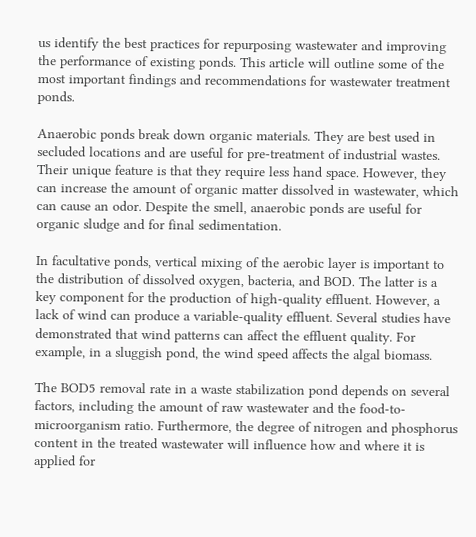us identify the best practices for repurposing wastewater and improving the performance of existing ponds. This article will outline some of the most important findings and recommendations for wastewater treatment ponds.

Anaerobic ponds break down organic materials. They are best used in secluded locations and are useful for pre-treatment of industrial wastes. Their unique feature is that they require less hand space. However, they can increase the amount of organic matter dissolved in wastewater, which can cause an odor. Despite the smell, anaerobic ponds are useful for organic sludge and for final sedimentation.

In facultative ponds, vertical mixing of the aerobic layer is important to the distribution of dissolved oxygen, bacteria, and BOD. The latter is a key component for the production of high-quality effluent. However, a lack of wind can produce a variable-quality effluent. Several studies have demonstrated that wind patterns can affect the effluent quality. For example, in a sluggish pond, the wind speed affects the algal biomass.

The BOD5 removal rate in a waste stabilization pond depends on several factors, including the amount of raw wastewater and the food-to-microorganism ratio. Furthermore, the degree of nitrogen and phosphorus content in the treated wastewater will influence how and where it is applied for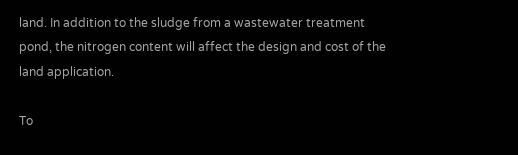land. In addition to the sludge from a wastewater treatment pond, the nitrogen content will affect the design and cost of the land application.

To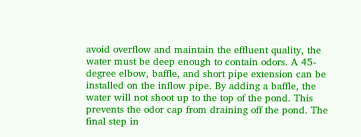avoid overflow and maintain the effluent quality, the water must be deep enough to contain odors. A 45-degree elbow, baffle, and short pipe extension can be installed on the inflow pipe. By adding a baffle, the water will not shoot up to the top of the pond. This prevents the odor cap from draining off the pond. The final step in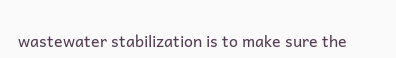wastewater stabilization is to make sure the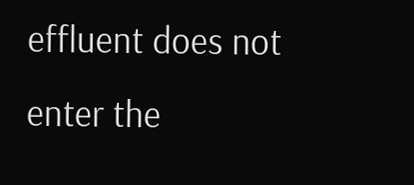effluent does not enter the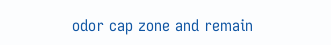odor cap zone and remain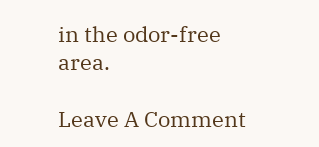in the odor-free area.

Leave A Comment